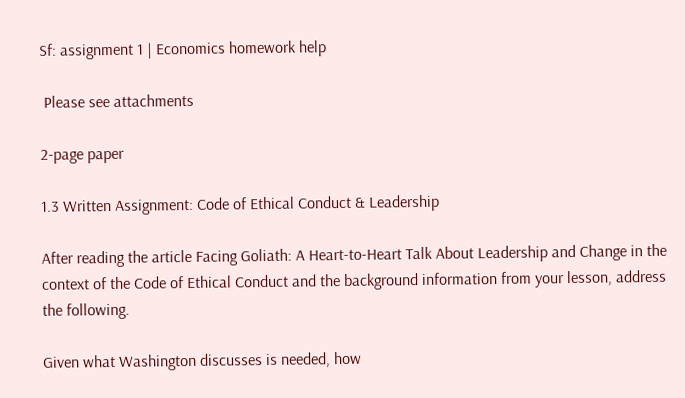Sf: assignment 1 | Economics homework help

 Please see attachments

2-page paper

1.3 Written Assignment: Code of Ethical Conduct & Leadership

After reading the article Facing Goliath: A Heart-to-Heart Talk About Leadership and Change in the context of the Code of Ethical Conduct and the background information from your lesson, address the following.

Given what Washington discusses is needed, how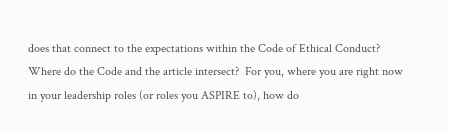does that connect to the expectations within the Code of Ethical Conduct?  Where do the Code and the article intersect?  For you, where you are right now in your leadership roles (or roles you ASPIRE to), how do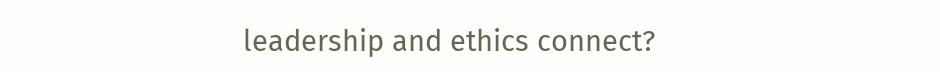leadership and ethics connect?